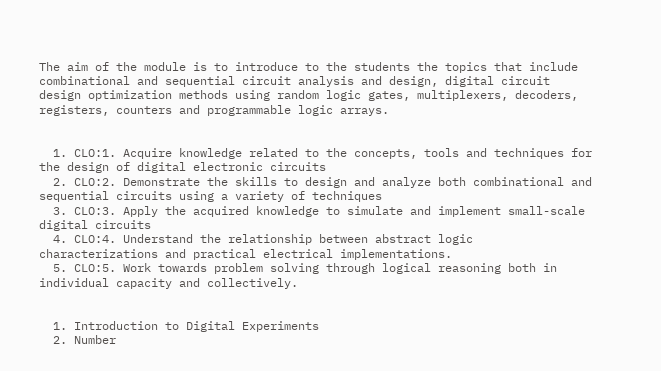The aim of the module is to introduce to the students the topics that include combinational and sequential circuit analysis and design, digital circuit design optimization methods using random logic gates, multiplexers, decoders, registers, counters and programmable logic arrays.


  1. CLO:1. Acquire knowledge related to the concepts, tools and techniques for the design of digital electronic circuits
  2. CLO:2. Demonstrate the skills to design and analyze both combinational and sequential circuits using a variety of techniques
  3. CLO:3. Apply the acquired knowledge to simulate and implement small-scale digital circuits
  4. CLO:4. Understand the relationship between abstract logic characterizations and practical electrical implementations.
  5. CLO:5. Work towards problem solving through logical reasoning both in individual capacity and collectively.


  1. Introduction to Digital Experiments
  2. Number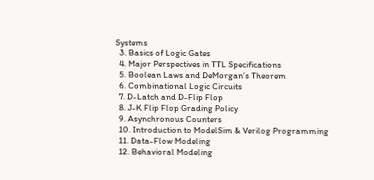Systems
  3. Basics of Logic Gates
  4. Major Perspectives in TTL Specifications
  5. Boolean Laws and DeMorgan’s Theorem
  6. Combinational Logic Circuits
  7. D-Latch and D-Flip Flop
  8. J-K Flip Flop Grading Policy
  9. Asynchronous Counters
  10. Introduction to ModelSim & Verilog Programming
  11. Data-Flow Modeling
  12. Behavioral Modeling